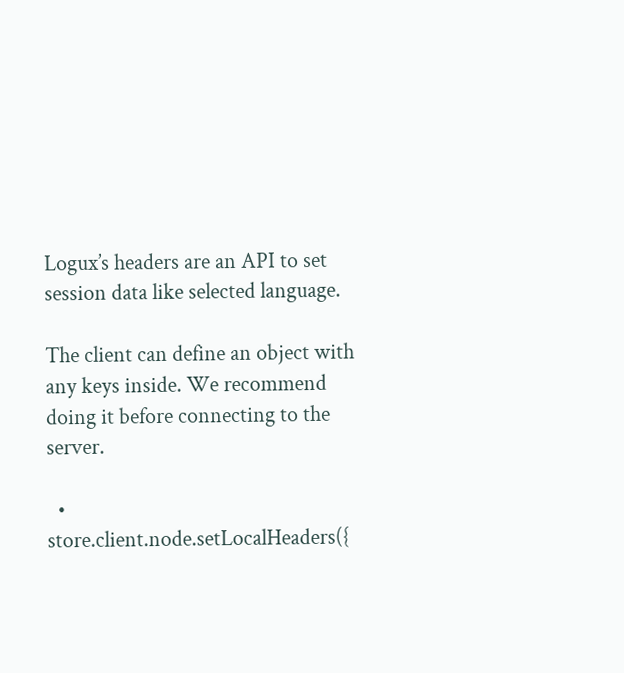Logux’s headers are an API to set session data like selected language.

The client can define an object with any keys inside. We recommend doing it before connecting to the server.

  • store.client.node.setLocalHeaders({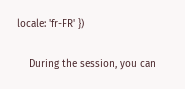locale: 'fr-FR' })

    During the session, you can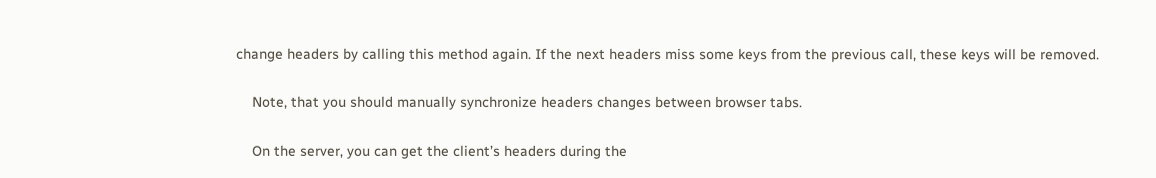change headers by calling this method again. If the next headers miss some keys from the previous call, these keys will be removed.

    Note, that you should manually synchronize headers changes between browser tabs.

    On the server, you can get the client’s headers during the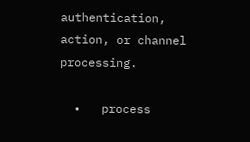authentication, action, or channel processing.

  •   process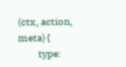(ctx, action, meta) {
          type: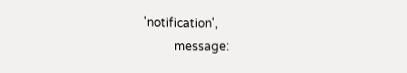'notification',
          message: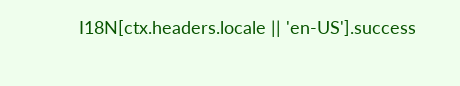I18N[ctx.headers.locale || 'en-US'].success